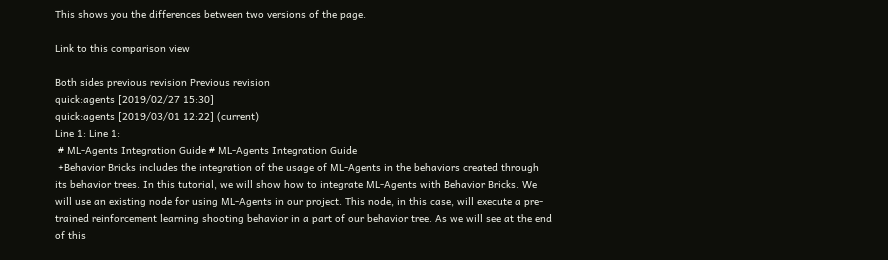This shows you the differences between two versions of the page.

Link to this comparison view

Both sides previous revision Previous revision
quick:agents [2019/02/27 15:30]
quick:agents [2019/03/01 12:22] (current)
Line 1: Line 1:
 # ML-Agents Integration Guide # ML-Agents Integration Guide
 +Behavior Bricks includes the integration of the usage of ML-Agents in the behaviors created through its behavior trees. In this tutorial, we will show how to integrate ML-Agents with Behavior Bricks. We will use an existing node for using ML-Agents in our project. This node, in this case, will execute a pre-trained reinforcement learning shooting behavior in a part of our behavior tree. As we will see at the end of this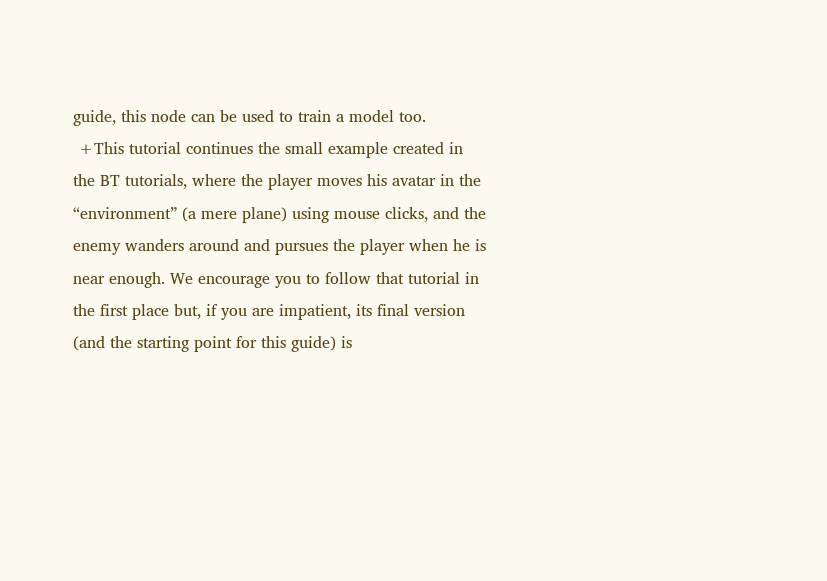guide, this node can be used to train a model too.
 +This tutorial continues the small example created in the BT tutorials, where the player moves his avatar in the “environment” (a mere plane) using mouse clicks, and the enemy wanders around and pursues the player when he is near enough. We encourage you to follow that tutorial in the first place but, if you are impatient, its final version (and the starting point for this guide) is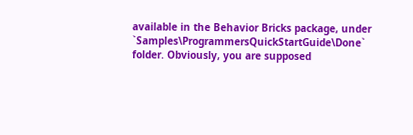available in the Behavior Bricks package, under `Samples\ProgrammersQuickStartGuide\Done` folder. Obviously, you are supposed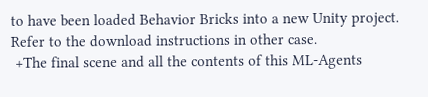to have been loaded Behavior Bricks into a new Unity project. Refer to the download instructions in other case.
 +The final scene and all the contents of this ML-Agents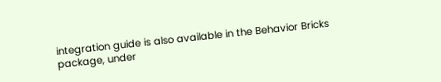integration guide is also available in the Behavior Bricks package, under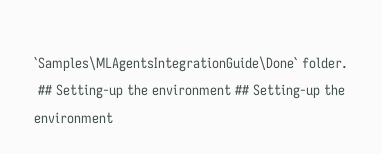`Samples\MLAgentsIntegrationGuide\Done` folder.
 ## Setting-up the environment ## Setting-up the environment